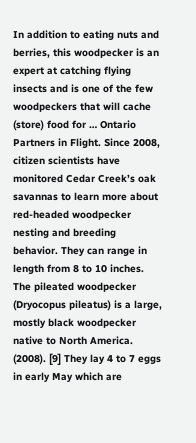In addition to eating nuts and berries, this woodpecker is an expert at catching flying insects and is one of the few woodpeckers that will cache (store) food for … Ontario Partners in Flight. Since 2008, citizen scientists have monitored Cedar Creek’s oak savannas to learn more about red-headed woodpecker nesting and breeding behavior. They can range in length from 8 to 10 inches. The pileated woodpecker (Dryocopus pileatus) is a large, mostly black woodpecker native to North America. (2008). [9] They lay 4 to 7 eggs in early May which are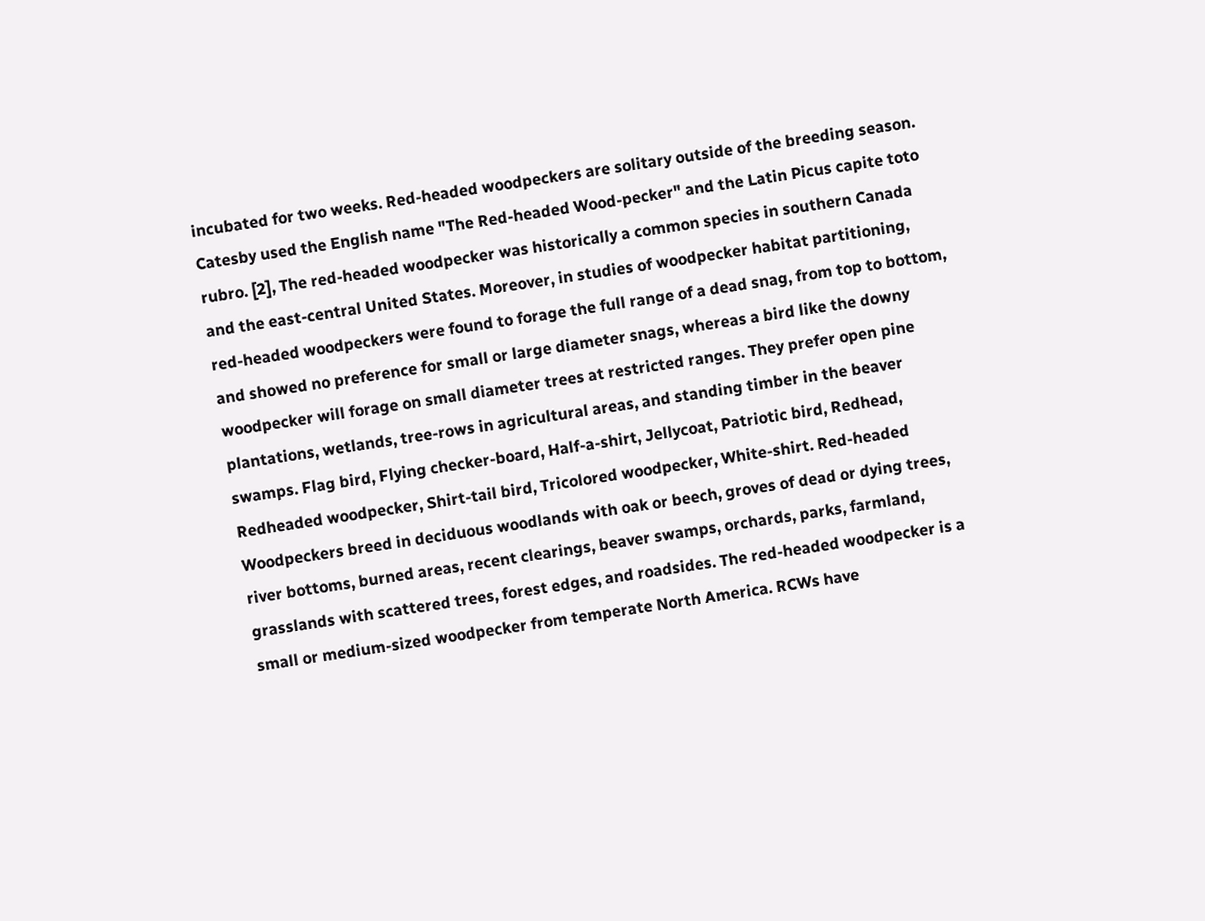incubated for two weeks. Red-headed woodpeckers are solitary outside of the breeding season. Catesby used the English name "The Red-headed Wood-pecker" and the Latin Picus capite toto rubro. [2], The red-headed woodpecker was historically a common species in southern Canada and the east-central United States. Moreover, in studies of woodpecker habitat partitioning, red-headed woodpeckers were found to forage the full range of a dead snag, from top to bottom, and showed no preference for small or large diameter snags, whereas a bird like the downy woodpecker will forage on small diameter trees at restricted ranges. They prefer open pine plantations, wetlands, tree-rows in agricultural areas, and standing timber in the beaver swamps. Flag bird, Flying checker-board, Half-a-shirt, Jellycoat, Patriotic bird, Redhead, Redheaded woodpecker, Shirt-tail bird, Tricolored woodpecker, White-shirt. Red-headed Woodpeckers breed in deciduous woodlands with oak or beech, groves of dead or dying trees, river bottoms, burned areas, recent clearings, beaver swamps, orchards, parks, farmland, grasslands with scattered trees, forest edges, and roadsides. The red-headed woodpecker is a small or medium-sized woodpecker from temperate North America. RCWs have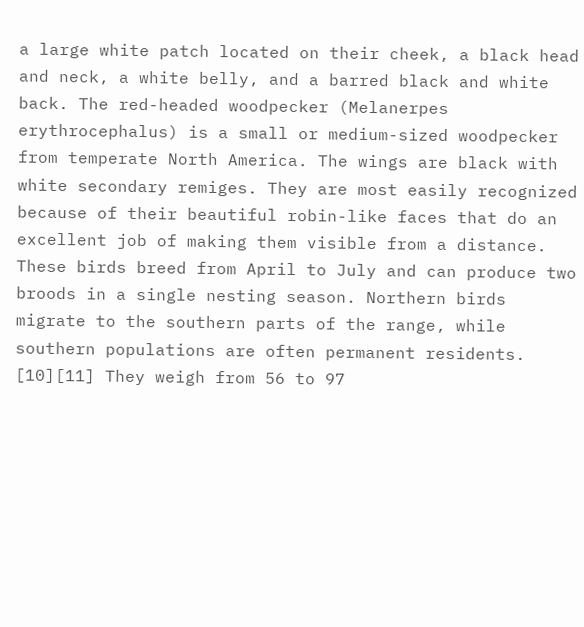a large white patch located on their cheek, a black head and neck, a white belly, and a barred black and white back. The red-headed woodpecker (Melanerpes erythrocephalus) is a small or medium-sized woodpecker from temperate North America. The wings are black with white secondary remiges. They are most easily recognized because of their beautiful robin-like faces that do an excellent job of making them visible from a distance. These birds breed from April to July and can produce two broods in a single nesting season. Northern birds migrate to the southern parts of the range, while southern populations are often permanent residents. [10][11] They weigh from 56 to 97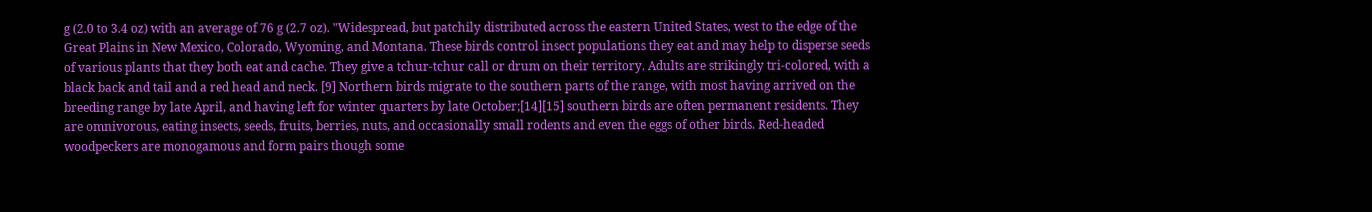g (2.0 to 3.4 oz) with an average of 76 g (2.7 oz). "Widespread, but patchily distributed across the eastern United States, west to the edge of the Great Plains in New Mexico, Colorado, Wyoming, and Montana. These birds control insect populations they eat and may help to disperse seeds of various plants that they both eat and cache. They give a tchur-tchur call or drum on their territory. Adults are strikingly tri-colored, with a black back and tail and a red head and neck. [9] Northern birds migrate to the southern parts of the range, with most having arrived on the breeding range by late April, and having left for winter quarters by late October;[14][15] southern birds are often permanent residents. They are omnivorous, eating insects, seeds, fruits, berries, nuts, and occasionally small rodents and even the eggs of other birds. Red-headed woodpeckers are monogamous and form pairs though some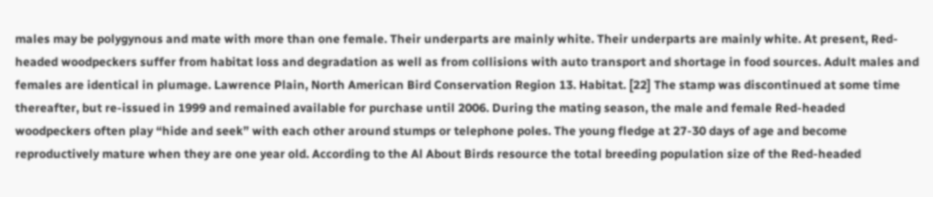males may be polygynous and mate with more than one female. Their underparts are mainly white. Their underparts are mainly white. At present, Red-headed woodpeckers suffer from habitat loss and degradation as well as from collisions with auto transport and shortage in food sources. Adult males and females are identical in plumage. Lawrence Plain, North American Bird Conservation Region 13. Habitat. [22] The stamp was discontinued at some time thereafter, but re-issued in 1999 and remained available for purchase until 2006. During the mating season, the male and female Red-headed woodpeckers often play “hide and seek” with each other around stumps or telephone poles. The young fledge at 27-30 days of age and become reproductively mature when they are one year old. According to the Al About Birds resource the total breeding population size of the Red-headed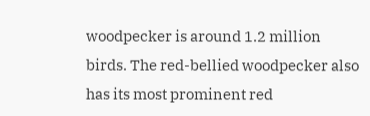woodpecker is around 1.2 million birds. The red-bellied woodpecker also has its most prominent red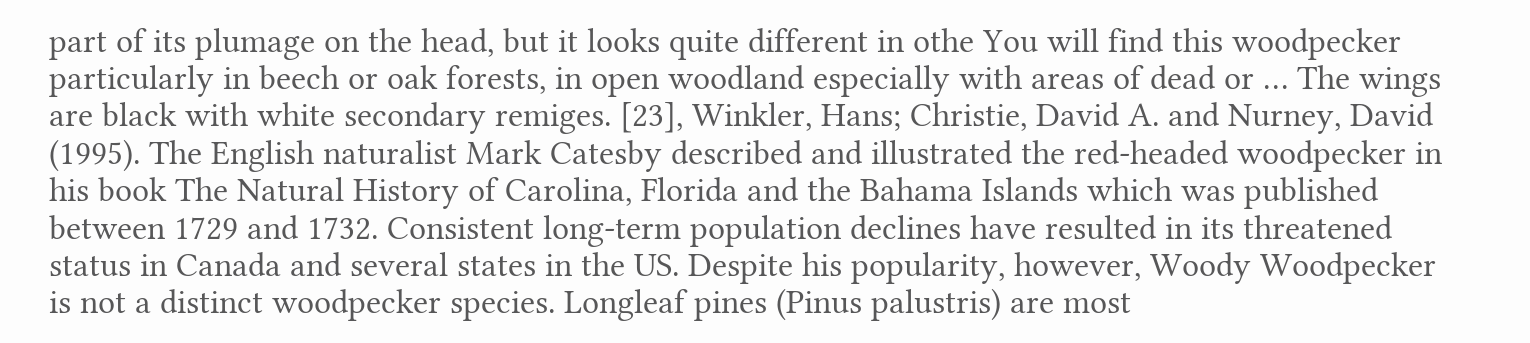part of its plumage on the head, but it looks quite different in othe You will find this woodpecker particularly in beech or oak forests, in open woodland especially with areas of dead or … The wings are black with white secondary remiges. [23], Winkler, Hans; Christie, David A. and Nurney, David (1995). The English naturalist Mark Catesby described and illustrated the red-headed woodpecker in his book The Natural History of Carolina, Florida and the Bahama Islands which was published between 1729 and 1732. Consistent long-term population declines have resulted in its threatened status in Canada and several states in the US. Despite his popularity, however, Woody Woodpecker is not a distinct woodpecker species. Longleaf pines (Pinus palustris) are most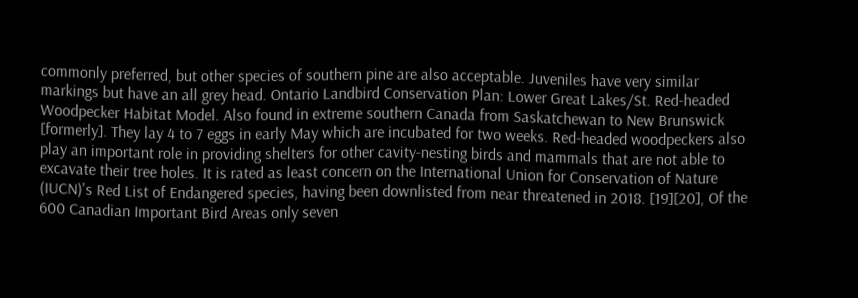commonly preferred, but other species of southern pine are also acceptable. Juveniles have very similar markings but have an all grey head. Ontario Landbird Conservation Plan: Lower Great Lakes/St. Red-headed Woodpecker Habitat Model. Also found in extreme southern Canada from Saskatchewan to New Brunswick [formerly]. They lay 4 to 7 eggs in early May which are incubated for two weeks. Red-headed woodpeckers also play an important role in providing shelters for other cavity-nesting birds and mammals that are not able to excavate their tree holes. It is rated as least concern on the International Union for Conservation of Nature (IUCN)'s Red List of Endangered species, having been downlisted from near threatened in 2018. [19][20], Of the 600 Canadian Important Bird Areas only seven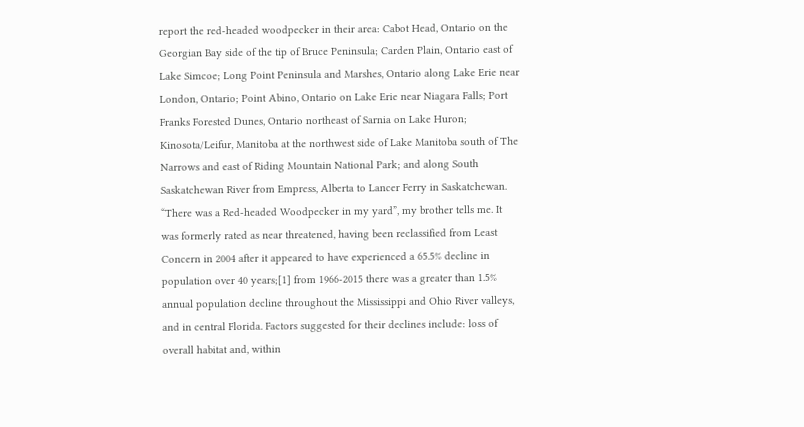report the red-headed woodpecker in their area: Cabot Head, Ontario on the Georgian Bay side of the tip of Bruce Peninsula; Carden Plain, Ontario east of Lake Simcoe; Long Point Peninsula and Marshes, Ontario along Lake Erie near London, Ontario; Point Abino, Ontario on Lake Erie near Niagara Falls; Port Franks Forested Dunes, Ontario northeast of Sarnia on Lake Huron; Kinosota/Leifur, Manitoba at the northwest side of Lake Manitoba south of The Narrows and east of Riding Mountain National Park; and along South Saskatchewan River from Empress, Alberta to Lancer Ferry in Saskatchewan. “There was a Red-headed Woodpecker in my yard”, my brother tells me. It was formerly rated as near threatened, having been reclassified from Least Concern in 2004 after it appeared to have experienced a 65.5% decline in population over 40 years;[1] from 1966-2015 there was a greater than 1.5% annual population decline throughout the Mississippi and Ohio River valleys, and in central Florida. Factors suggested for their declines include: loss of overall habitat and, within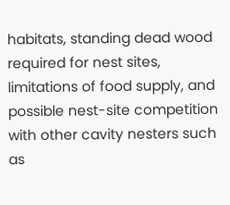habitats, standing dead wood required for nest sites, limitations of food supply, and possible nest-site competition with other cavity nesters such as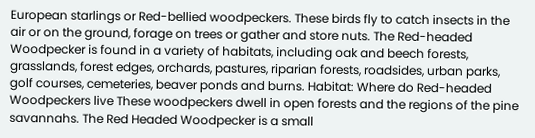European starlings or Red-bellied woodpeckers. These birds fly to catch insects in the air or on the ground, forage on trees or gather and store nuts. The Red-headed Woodpecker is found in a variety of habitats, including oak and beech forests, grasslands, forest edges, orchards, pastures, riparian forests, roadsides, urban parks, golf courses, cemeteries, beaver ponds and burns. Habitat: Where do Red-headed Woodpeckers live These woodpeckers dwell in open forests and the regions of the pine savannahs. The Red Headed Woodpecker is a small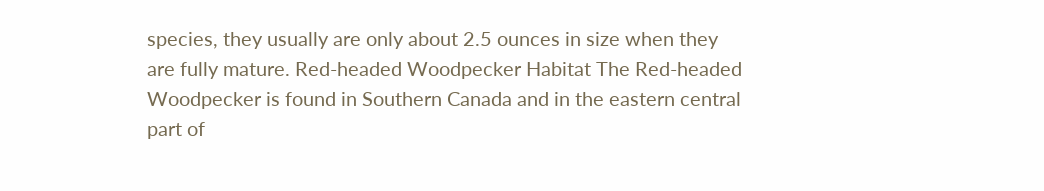species, they usually are only about 2.5 ounces in size when they are fully mature. Red-headed Woodpecker Habitat The Red-headed Woodpecker is found in Southern Canada and in the eastern central part of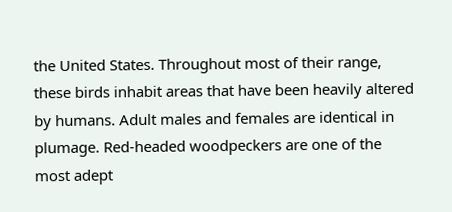the United States. Throughout most of their range, these birds inhabit areas that have been heavily altered by humans. Adult males and females are identical in plumage. Red-headed woodpeckers are one of the most adept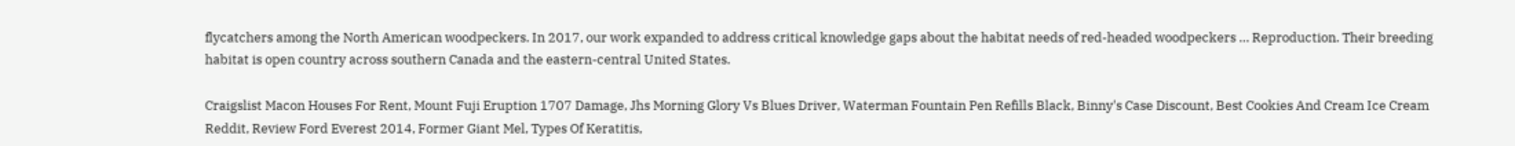flycatchers among the North American woodpeckers. In 2017, our work expanded to address critical knowledge gaps about the habitat needs of red-headed woodpeckers … Reproduction. Their breeding habitat is open country across southern Canada and the eastern-central United States.

Craigslist Macon Houses For Rent, Mount Fuji Eruption 1707 Damage, Jhs Morning Glory Vs Blues Driver, Waterman Fountain Pen Refills Black, Binny's Case Discount, Best Cookies And Cream Ice Cream Reddit, Review Ford Everest 2014, Former Giant Mel, Types Of Keratitis,